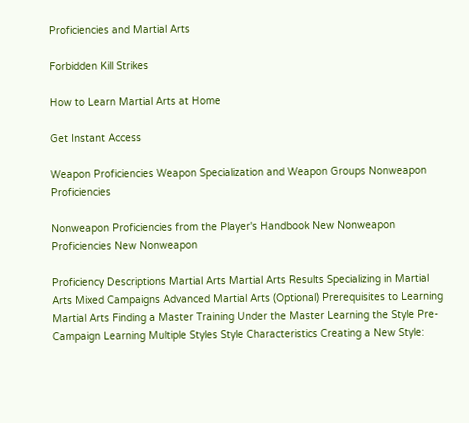Proficiencies and Martial Arts

Forbidden Kill Strikes

How to Learn Martial Arts at Home

Get Instant Access

Weapon Proficiencies Weapon Specialization and Weapon Groups Nonweapon Proficiencies

Nonweapon Proficiencies from the Player's Handbook New Nonweapon Proficiencies New Nonweapon

Proficiency Descriptions Martial Arts Martial Arts Results Specializing in Martial Arts Mixed Campaigns Advanced Martial Arts (Optional) Prerequisites to Learning Martial Arts Finding a Master Training Under the Master Learning the Style Pre-Campaign Learning Multiple Styles Style Characteristics Creating a New Style: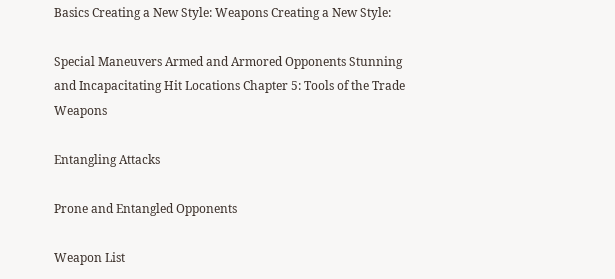Basics Creating a New Style: Weapons Creating a New Style:

Special Maneuvers Armed and Armored Opponents Stunning and Incapacitating Hit Locations Chapter 5: Tools of the Trade Weapons

Entangling Attacks

Prone and Entangled Opponents

Weapon List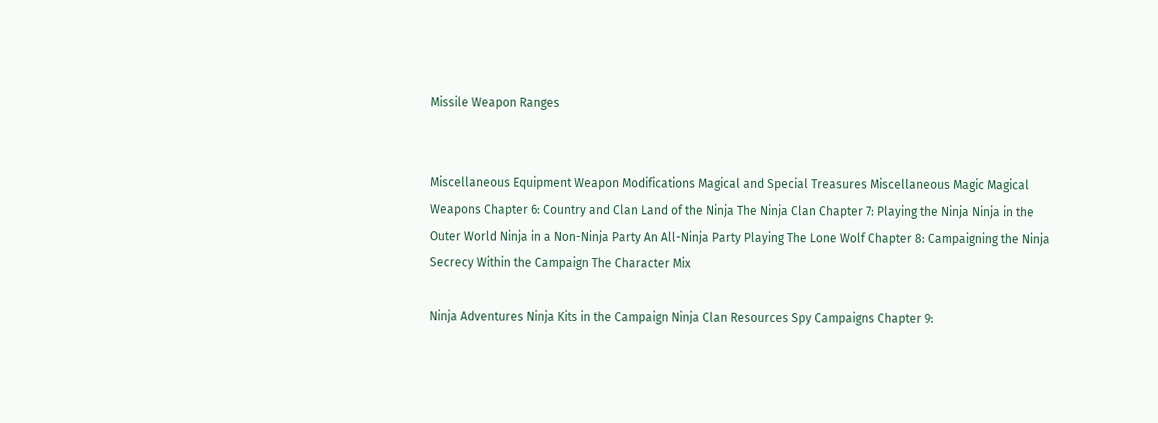Missile Weapon Ranges


Miscellaneous Equipment Weapon Modifications Magical and Special Treasures Miscellaneous Magic Magical Weapons Chapter 6: Country and Clan Land of the Ninja The Ninja Clan Chapter 7: Playing the Ninja Ninja in the Outer World Ninja in a Non-Ninja Party An All-Ninja Party Playing The Lone Wolf Chapter 8: Campaigning the Ninja Secrecy Within the Campaign The Character Mix

Ninja Adventures Ninja Kits in the Campaign Ninja Clan Resources Spy Campaigns Chapter 9: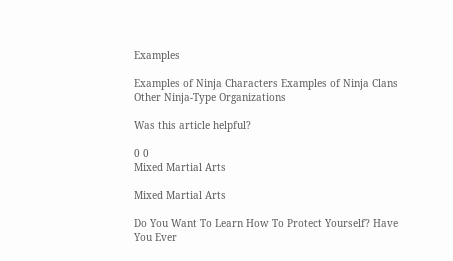Examples

Examples of Ninja Characters Examples of Ninja Clans Other Ninja-Type Organizations

Was this article helpful?

0 0
Mixed Martial Arts

Mixed Martial Arts

Do You Want To Learn How To Protect Yourself? Have You Ever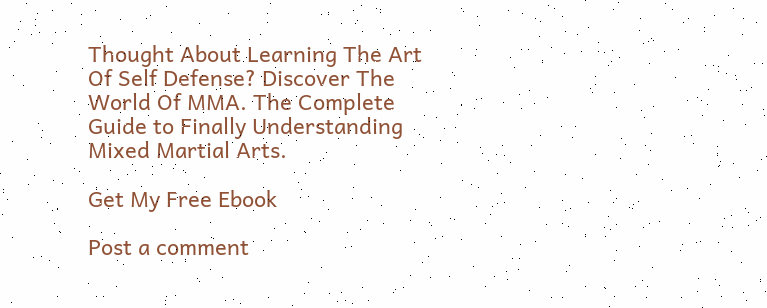Thought About Learning The Art Of Self Defense? Discover The World Of MMA. The Complete Guide to Finally Understanding Mixed Martial Arts.

Get My Free Ebook

Post a comment